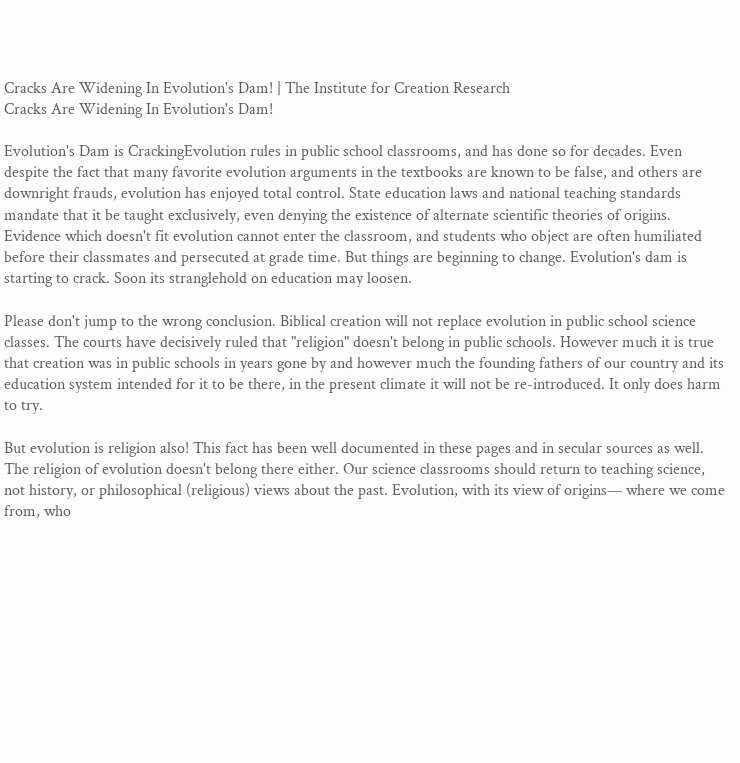Cracks Are Widening In Evolution's Dam! | The Institute for Creation Research
Cracks Are Widening In Evolution's Dam!

Evolution's Dam is CrackingEvolution rules in public school classrooms, and has done so for decades. Even despite the fact that many favorite evolution arguments in the textbooks are known to be false, and others are downright frauds, evolution has enjoyed total control. State education laws and national teaching standards mandate that it be taught exclusively, even denying the existence of alternate scientific theories of origins. Evidence which doesn't fit evolution cannot enter the classroom, and students who object are often humiliated before their classmates and persecuted at grade time. But things are beginning to change. Evolution's dam is starting to crack. Soon its stranglehold on education may loosen.

Please don't jump to the wrong conclusion. Biblical creation will not replace evolution in public school science classes. The courts have decisively ruled that "religion" doesn't belong in public schools. However much it is true that creation was in public schools in years gone by and however much the founding fathers of our country and its education system intended for it to be there, in the present climate it will not be re-introduced. It only does harm to try.

But evolution is religion also! This fact has been well documented in these pages and in secular sources as well. The religion of evolution doesn't belong there either. Our science classrooms should return to teaching science, not history, or philosophical (religious) views about the past. Evolution, with its view of origins— where we come from, who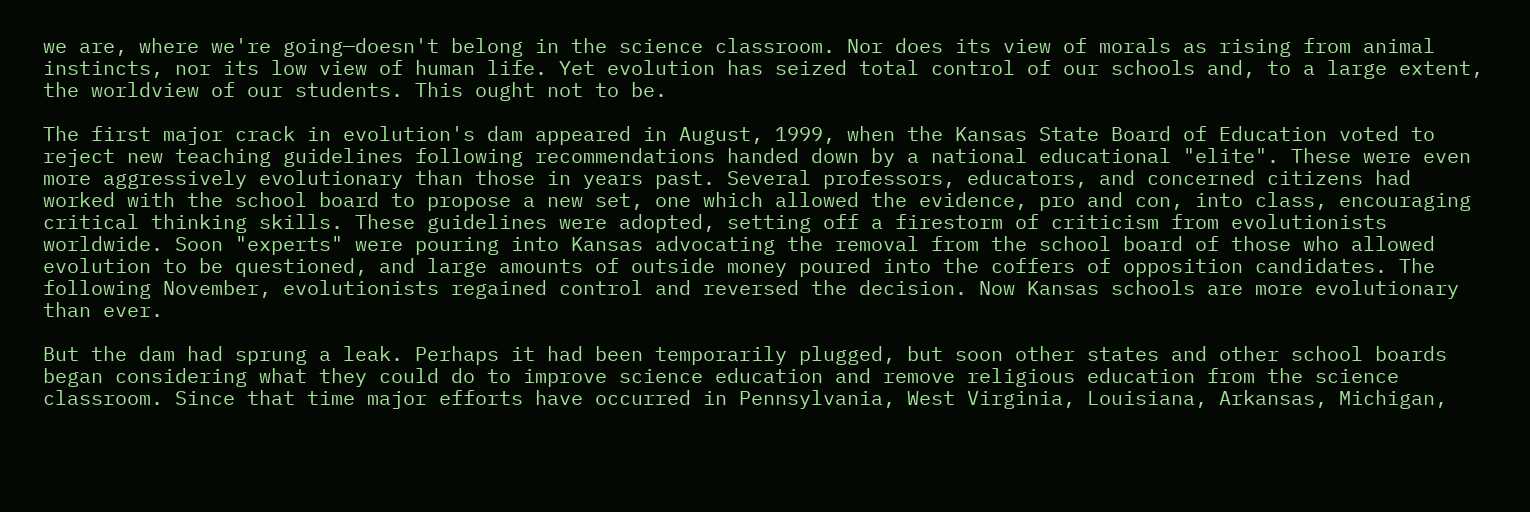we are, where we're going—doesn't belong in the science classroom. Nor does its view of morals as rising from animal instincts, nor its low view of human life. Yet evolution has seized total control of our schools and, to a large extent, the worldview of our students. This ought not to be.

The first major crack in evolution's dam appeared in August, 1999, when the Kansas State Board of Education voted to reject new teaching guidelines following recommendations handed down by a national educational "elite". These were even more aggressively evolutionary than those in years past. Several professors, educators, and concerned citizens had worked with the school board to propose a new set, one which allowed the evidence, pro and con, into class, encouraging critical thinking skills. These guidelines were adopted, setting off a firestorm of criticism from evolutionists worldwide. Soon "experts" were pouring into Kansas advocating the removal from the school board of those who allowed evolution to be questioned, and large amounts of outside money poured into the coffers of opposition candidates. The following November, evolutionists regained control and reversed the decision. Now Kansas schools are more evolutionary than ever.

But the dam had sprung a leak. Perhaps it had been temporarily plugged, but soon other states and other school boards began considering what they could do to improve science education and remove religious education from the science classroom. Since that time major efforts have occurred in Pennsylvania, West Virginia, Louisiana, Arkansas, Michigan,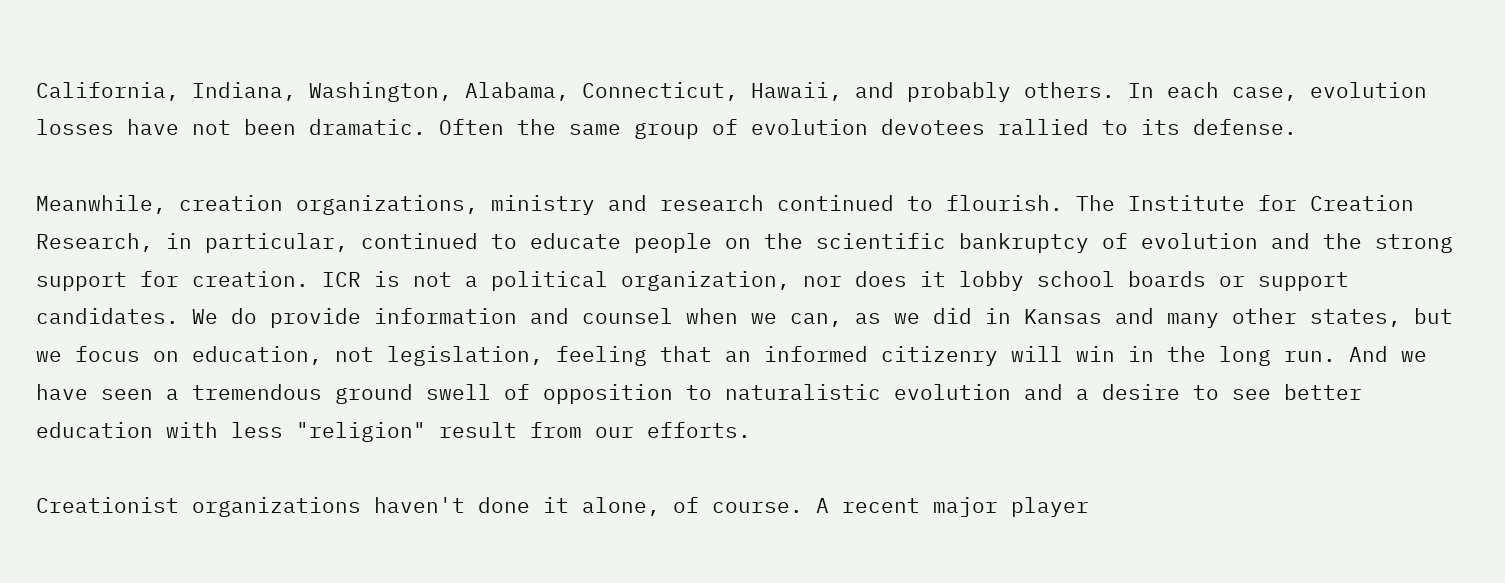California, Indiana, Washington, Alabama, Connecticut, Hawaii, and probably others. In each case, evolution losses have not been dramatic. Often the same group of evolution devotees rallied to its defense.

Meanwhile, creation organizations, ministry and research continued to flourish. The Institute for Creation Research, in particular, continued to educate people on the scientific bankruptcy of evolution and the strong support for creation. ICR is not a political organization, nor does it lobby school boards or support candidates. We do provide information and counsel when we can, as we did in Kansas and many other states, but we focus on education, not legislation, feeling that an informed citizenry will win in the long run. And we have seen a tremendous ground swell of opposition to naturalistic evolution and a desire to see better education with less "religion" result from our efforts.

Creationist organizations haven't done it alone, of course. A recent major player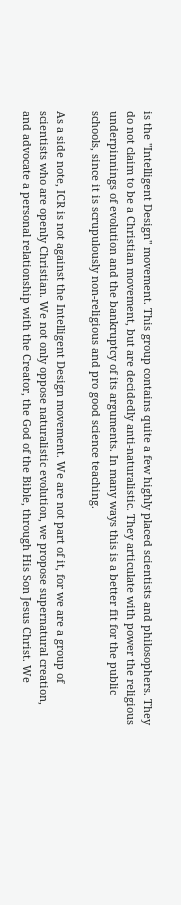is the "Intelligent Design" movement. This group contains quite a few highly placed scientists and philosophers. They do not claim to be a Christian movement, but are decidedly anti-naturalistic. They articulate with power the religious underpinnings of evolution and the bankruptcy of its arguments. In many ways this is a better fit for the public schools, since it is scrupulously non-religious and pro good science teaching.

As a side note, ICR is not against the Intelligent Design movement. We are not part of it, for we are a group of scientists who are openly Christian. We not only oppose naturalistic evolution, we propose supernatural creation, and advocate a personal relationship with the Creator, the God of the Bible, through His Son Jesus Christ. We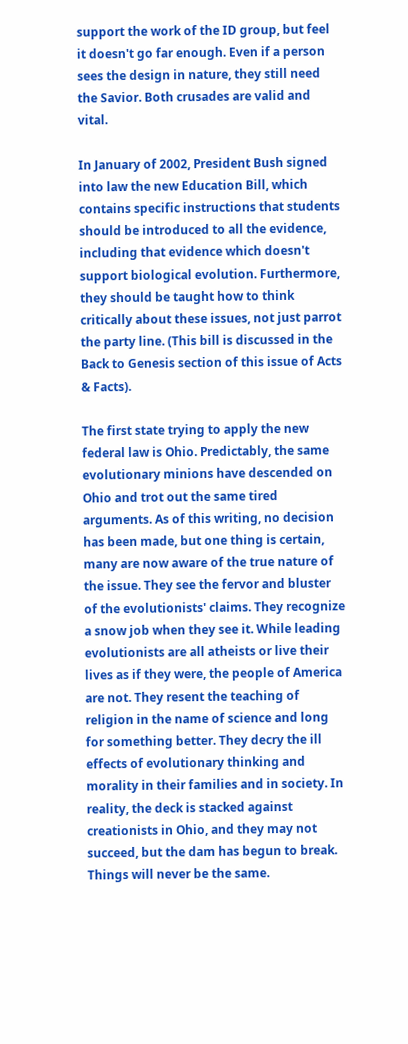support the work of the ID group, but feel it doesn't go far enough. Even if a person sees the design in nature, they still need the Savior. Both crusades are valid and vital.

In January of 2002, President Bush signed into law the new Education Bill, which contains specific instructions that students should be introduced to all the evidence, including that evidence which doesn't support biological evolution. Furthermore, they should be taught how to think critically about these issues, not just parrot the party line. (This bill is discussed in the Back to Genesis section of this issue of Acts & Facts).

The first state trying to apply the new federal law is Ohio. Predictably, the same evolutionary minions have descended on Ohio and trot out the same tired arguments. As of this writing, no decision has been made, but one thing is certain, many are now aware of the true nature of the issue. They see the fervor and bluster of the evolutionists' claims. They recognize a snow job when they see it. While leading evolutionists are all atheists or live their lives as if they were, the people of America are not. They resent the teaching of religion in the name of science and long for something better. They decry the ill effects of evolutionary thinking and morality in their families and in society. In reality, the deck is stacked against creationists in Ohio, and they may not succeed, but the dam has begun to break. Things will never be the same.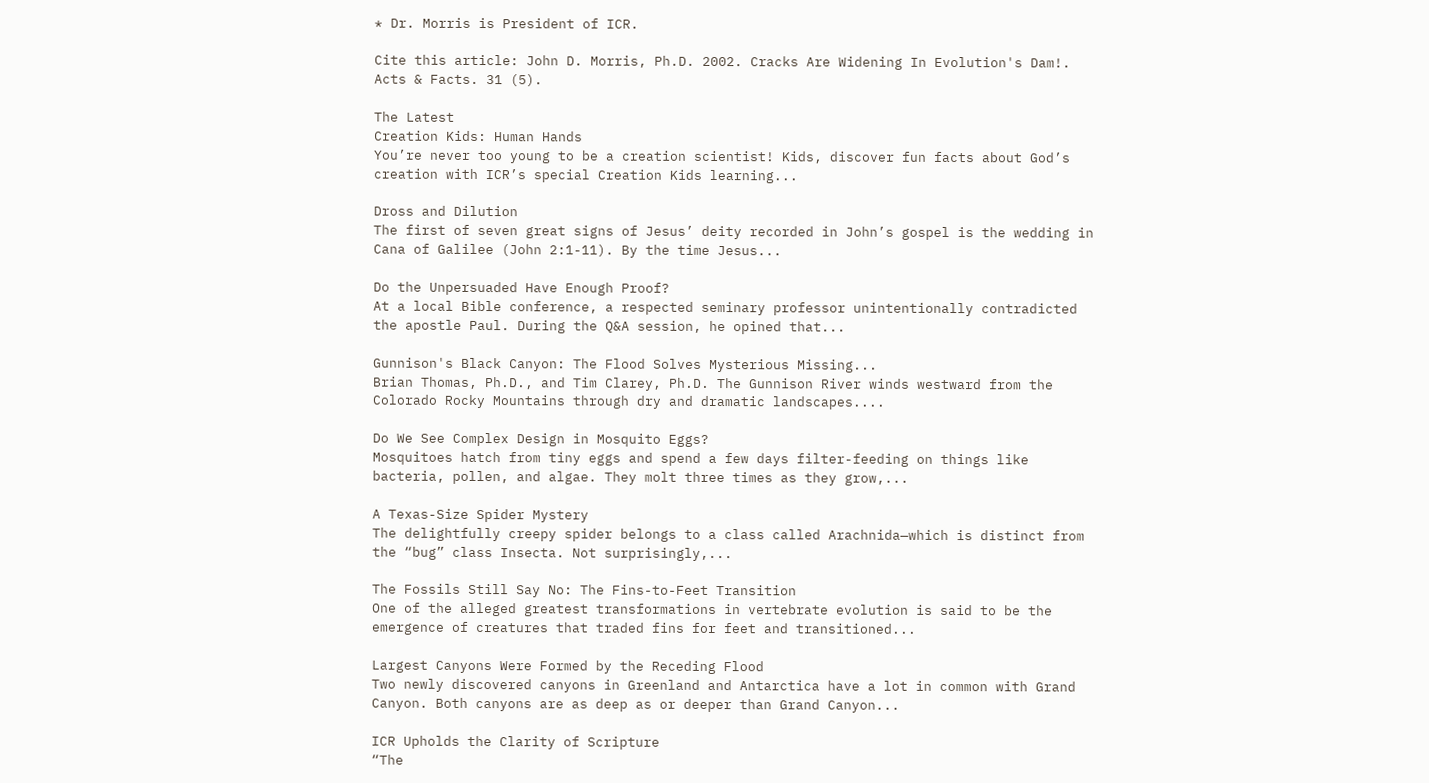* Dr. Morris is President of ICR.

Cite this article: John D. Morris, Ph.D. 2002. Cracks Are Widening In Evolution's Dam!. Acts & Facts. 31 (5).

The Latest
Creation Kids: Human Hands
You’re never too young to be a creation scientist! Kids, discover fun facts about God’s creation with ICR’s special Creation Kids learning...

Dross and Dilution
The first of seven great signs of Jesus’ deity recorded in John’s gospel is the wedding in Cana of Galilee (John 2:1-11). By the time Jesus...

Do the Unpersuaded Have Enough Proof?
At a local Bible conference, a respected seminary professor unintentionally contradicted the apostle Paul. During the Q&A session, he opined that...

Gunnison's Black Canyon: The Flood Solves Mysterious Missing...
Brian Thomas, Ph.D., and Tim Clarey, Ph.D. The Gunnison River winds westward from the Colorado Rocky Mountains through dry and dramatic landscapes....

Do We See Complex Design in Mosquito Eggs?
Mosquitoes hatch from tiny eggs and spend a few days filter-feeding on things like bacteria, pollen, and algae. They molt three times as they grow,...

A Texas-Size Spider Mystery
The delightfully creepy spider belongs to a class called Arachnida—which is distinct from the “bug” class Insecta. Not surprisingly,...

The Fossils Still Say No: The Fins-to-Feet Transition
One of the alleged greatest transformations in vertebrate evolution is said to be the emergence of creatures that traded fins for feet and transitioned...

Largest Canyons Were Formed by the Receding Flood
Two newly discovered canyons in Greenland and Antarctica have a lot in common with Grand Canyon. Both canyons are as deep as or deeper than Grand Canyon...

ICR Upholds the Clarity of Scripture
“The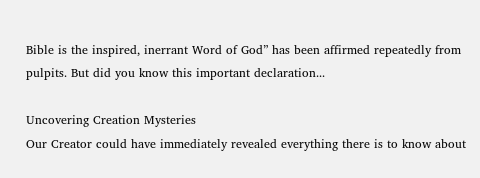Bible is the inspired, inerrant Word of God” has been affirmed repeatedly from pulpits. But did you know this important declaration...

Uncovering Creation Mysteries
Our Creator could have immediately revealed everything there is to know about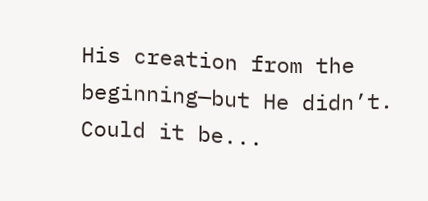His creation from the beginning—but He didn’t. Could it be...